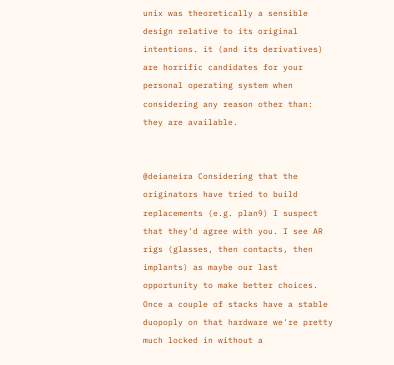unix was theoretically a sensible design relative to its original intentions. it (and its derivatives) are horrific candidates for your personal operating system when considering any reason other than: they are available.


@deianeira Considering that the originators have tried to build replacements (e.g. plan9) I suspect that they'd agree with you. I see AR rigs (glasses, then contacts, then implants) as maybe our last opportunity to make better choices. Once a couple of stacks have a stable duopoply on that hardware we're pretty much locked in without a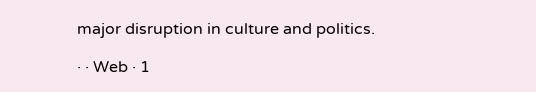major disruption in culture and politics.

· · Web · 1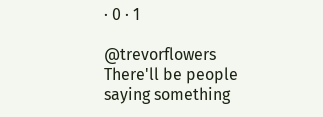· 0 · 1

@trevorflowers There'll be people saying something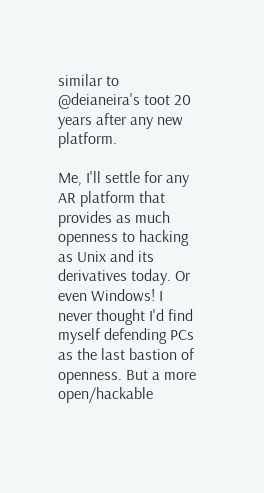similar to @deianeira's toot 20 years after any new platform.

Me, I'll settle for any AR platform that provides as much openness to hacking as Unix and its derivatives today. Or even Windows! I never thought I'd find myself defending PCs as the last bastion of openness. But a more open/hackable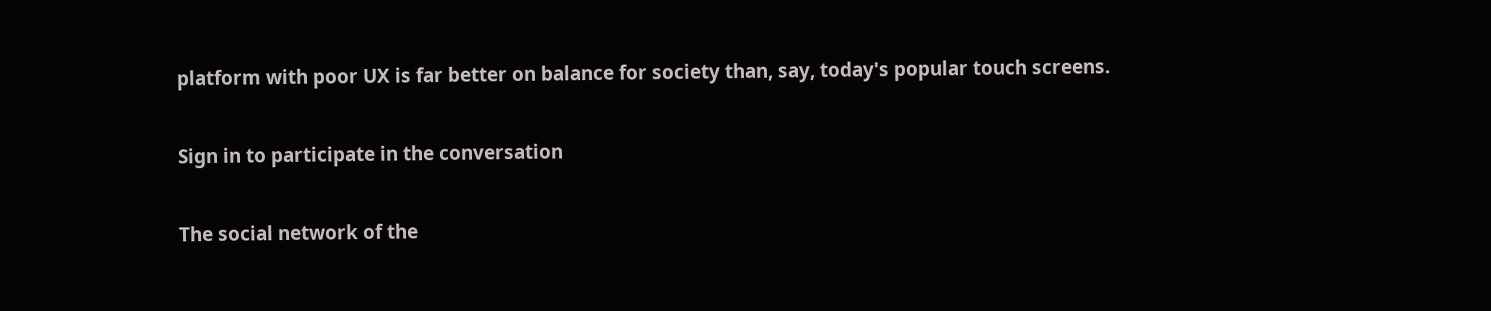platform with poor UX is far better on balance for society than, say, today's popular touch screens.

Sign in to participate in the conversation

The social network of the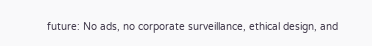future: No ads, no corporate surveillance, ethical design, and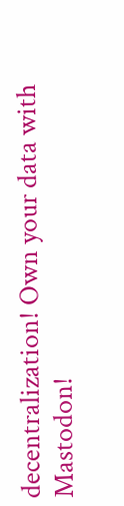decentralization! Own your data with Mastodon!